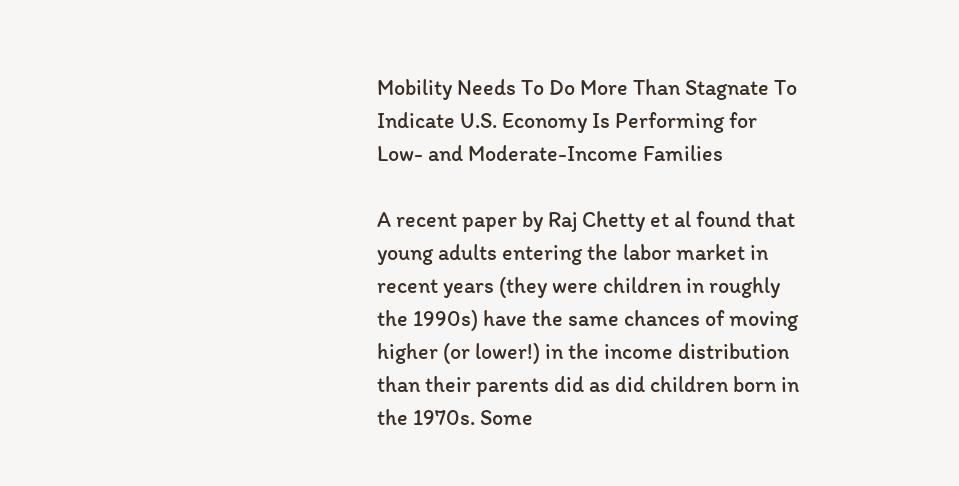Mobility Needs To Do More Than Stagnate To Indicate U.S. Economy Is Performing for Low- and Moderate-Income Families

A recent paper by Raj Chetty et al found that young adults entering the labor market in recent years (they were children in roughly the 1990s) have the same chances of moving higher (or lower!) in the income distribution than their parents did as did children born in the 1970s. Some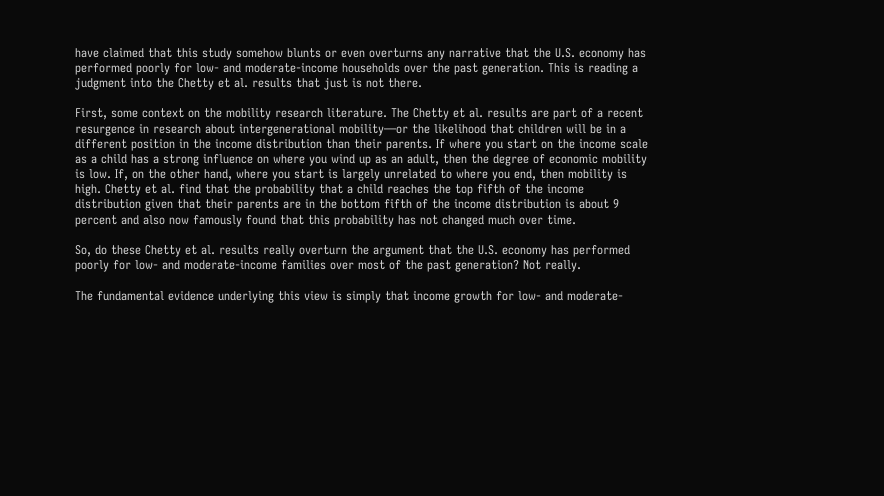have claimed that this study somehow blunts or even overturns any narrative that the U.S. economy has performed poorly for low- and moderate-income households over the past generation. This is reading a judgment into the Chetty et al. results that just is not there.

First, some context on the mobility research literature. The Chetty et al. results are part of a recent resurgence in research about intergenerational mobility—or the likelihood that children will be in a different position in the income distribution than their parents. If where you start on the income scale as a child has a strong influence on where you wind up as an adult, then the degree of economic mobility is low. If, on the other hand, where you start is largely unrelated to where you end, then mobility is high. Chetty et al. find that the probability that a child reaches the top fifth of the income distribution given that their parents are in the bottom fifth of the income distribution is about 9 percent and also now famously found that this probability has not changed much over time.

So, do these Chetty et al. results really overturn the argument that the U.S. economy has performed poorly for low- and moderate-income families over most of the past generation? Not really.

The fundamental evidence underlying this view is simply that income growth for low- and moderate-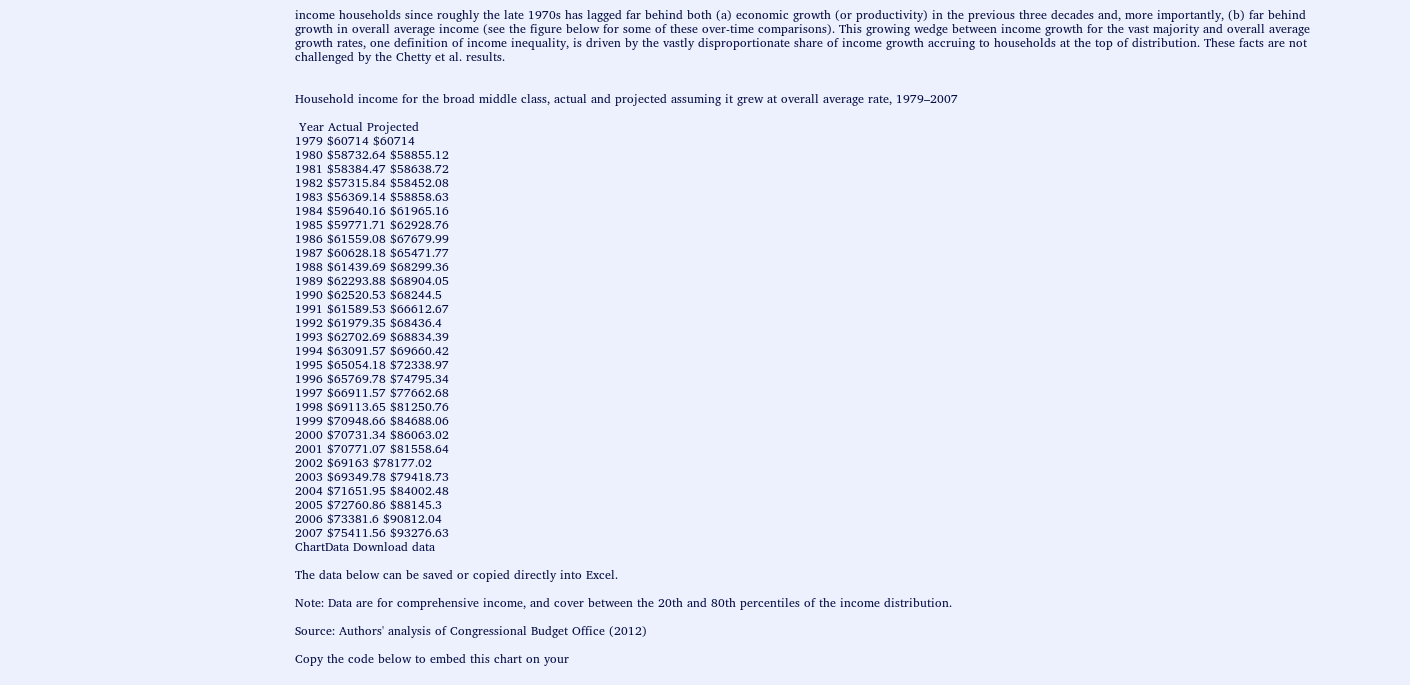income households since roughly the late 1970s has lagged far behind both (a) economic growth (or productivity) in the previous three decades and, more importantly, (b) far behind growth in overall average income (see the figure below for some of these over-time comparisons). This growing wedge between income growth for the vast majority and overall average growth rates, one definition of income inequality, is driven by the vastly disproportionate share of income growth accruing to households at the top of distribution. These facts are not challenged by the Chetty et al. results.


Household income for the broad middle class, actual and projected assuming it grew at overall average rate, 1979–2007

 Year Actual Projected
1979 $60714 $60714
1980 $58732.64 $58855.12
1981 $58384.47 $58638.72
1982 $57315.84 $58452.08
1983 $56369.14 $58858.63
1984 $59640.16 $61965.16
1985 $59771.71 $62928.76
1986 $61559.08 $67679.99
1987 $60628.18 $65471.77
1988 $61439.69 $68299.36
1989 $62293.88 $68904.05
1990 $62520.53 $68244.5
1991 $61589.53 $66612.67
1992 $61979.35 $68436.4
1993 $62702.69 $68834.39
1994 $63091.57 $69660.42
1995 $65054.18 $72338.97
1996 $65769.78 $74795.34
1997 $66911.57 $77662.68
1998 $69113.65 $81250.76
1999 $70948.66 $84688.06
2000 $70731.34 $86063.02
2001 $70771.07 $81558.64
2002 $69163 $78177.02
2003 $69349.78 $79418.73
2004 $71651.95 $84002.48
2005 $72760.86 $88145.3
2006 $73381.6 $90812.04
2007 $75411.56 $93276.63
ChartData Download data

The data below can be saved or copied directly into Excel.

Note: Data are for comprehensive income, and cover between the 20th and 80th percentiles of the income distribution.

Source: Authors' analysis of Congressional Budget Office (2012)

Copy the code below to embed this chart on your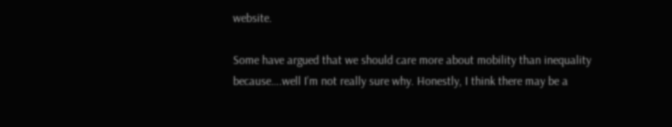website.

Some have argued that we should care more about mobility than inequality because….well I’m not really sure why. Honestly, I think there may be a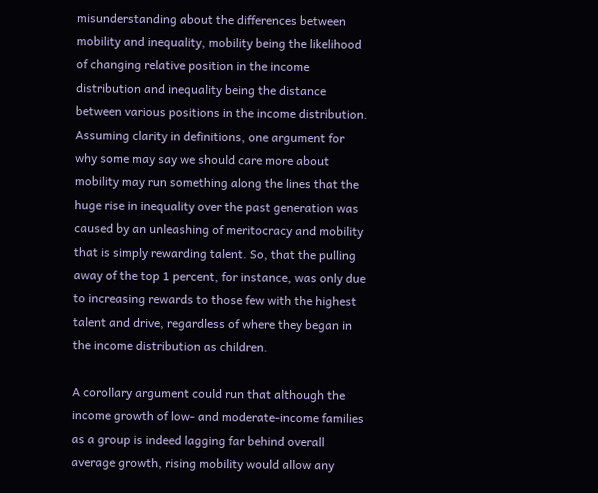misunderstanding about the differences between mobility and inequality, mobility being the likelihood of changing relative position in the income distribution and inequality being the distance between various positions in the income distribution. Assuming clarity in definitions, one argument for why some may say we should care more about mobility may run something along the lines that the huge rise in inequality over the past generation was caused by an unleashing of meritocracy and mobility that is simply rewarding talent. So, that the pulling away of the top 1 percent, for instance, was only due to increasing rewards to those few with the highest talent and drive, regardless of where they began in the income distribution as children.

A corollary argument could run that although the income growth of low- and moderate-income families as a group is indeed lagging far behind overall average growth, rising mobility would allow any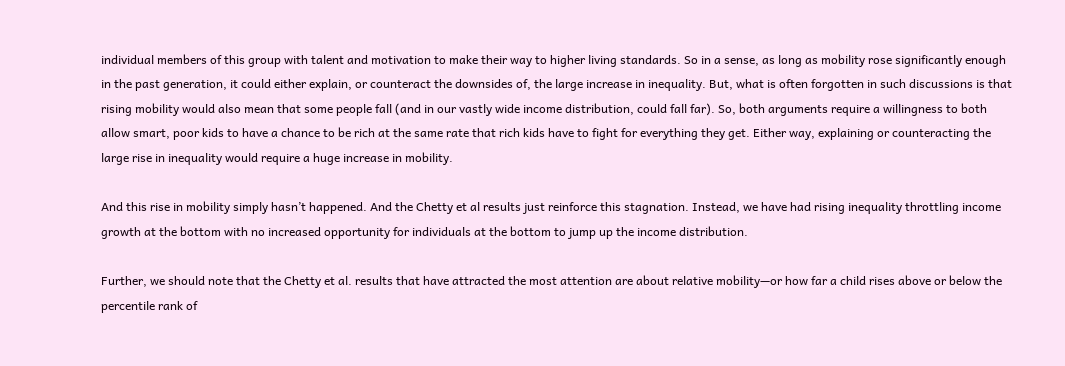individual members of this group with talent and motivation to make their way to higher living standards. So in a sense, as long as mobility rose significantly enough in the past generation, it could either explain, or counteract the downsides of, the large increase in inequality. But, what is often forgotten in such discussions is that rising mobility would also mean that some people fall (and in our vastly wide income distribution, could fall far). So, both arguments require a willingness to both allow smart, poor kids to have a chance to be rich at the same rate that rich kids have to fight for everything they get. Either way, explaining or counteracting the large rise in inequality would require a huge increase in mobility.

And this rise in mobility simply hasn’t happened. And the Chetty et al results just reinforce this stagnation. Instead, we have had rising inequality throttling income growth at the bottom with no increased opportunity for individuals at the bottom to jump up the income distribution.

Further, we should note that the Chetty et al. results that have attracted the most attention are about relative mobility—or how far a child rises above or below the percentile rank of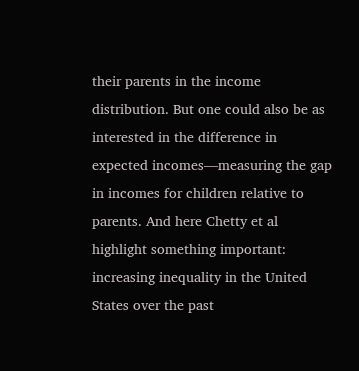their parents in the income distribution. But one could also be as interested in the difference in expected incomes—measuring the gap in incomes for children relative to parents. And here Chetty et al highlight something important: increasing inequality in the United States over the past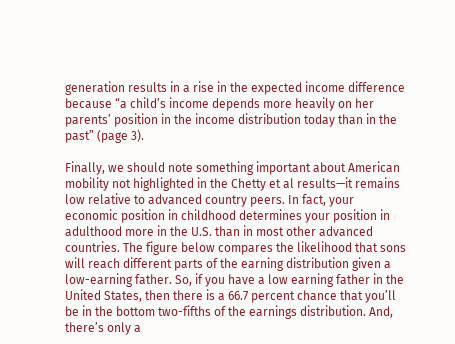generation results in a rise in the expected income difference because “a child’s income depends more heavily on her parents’ position in the income distribution today than in the past” (page 3).

Finally, we should note something important about American mobility not highlighted in the Chetty et al results—it remains low relative to advanced country peers. In fact, your economic position in childhood determines your position in adulthood more in the U.S. than in most other advanced countries. The figure below compares the likelihood that sons will reach different parts of the earning distribution given a low-earning father. So, if you have a low earning father in the United States, then there is a 66.7 percent chance that you’ll be in the bottom two-fifths of the earnings distribution. And, there’s only a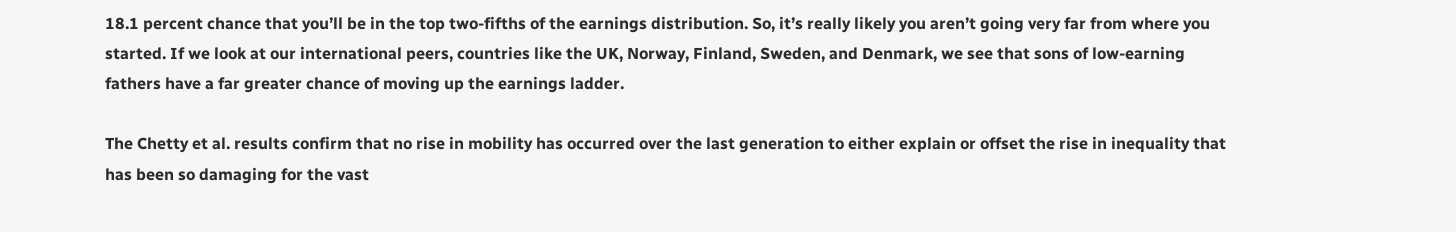18.1 percent chance that you’ll be in the top two-fifths of the earnings distribution. So, it’s really likely you aren’t going very far from where you started. If we look at our international peers, countries like the UK, Norway, Finland, Sweden, and Denmark, we see that sons of low-earning fathers have a far greater chance of moving up the earnings ladder.

The Chetty et al. results confirm that no rise in mobility has occurred over the last generation to either explain or offset the rise in inequality that has been so damaging for the vast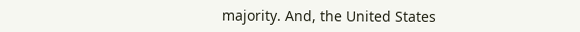majority. And, the United States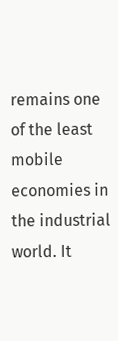remains one of the least mobile economies in the industrial world. It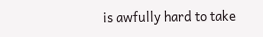is awfully hard to take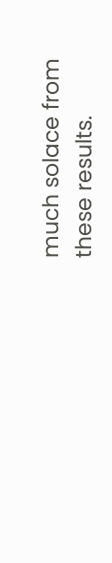much solace from these results.